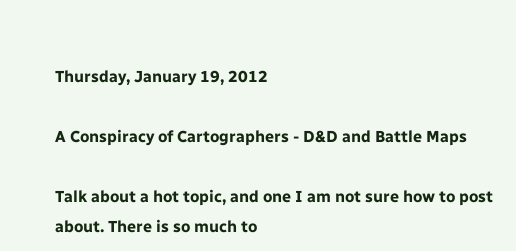Thursday, January 19, 2012

A Conspiracy of Cartographers - D&D and Battle Maps

Talk about a hot topic, and one I am not sure how to post about. There is so much to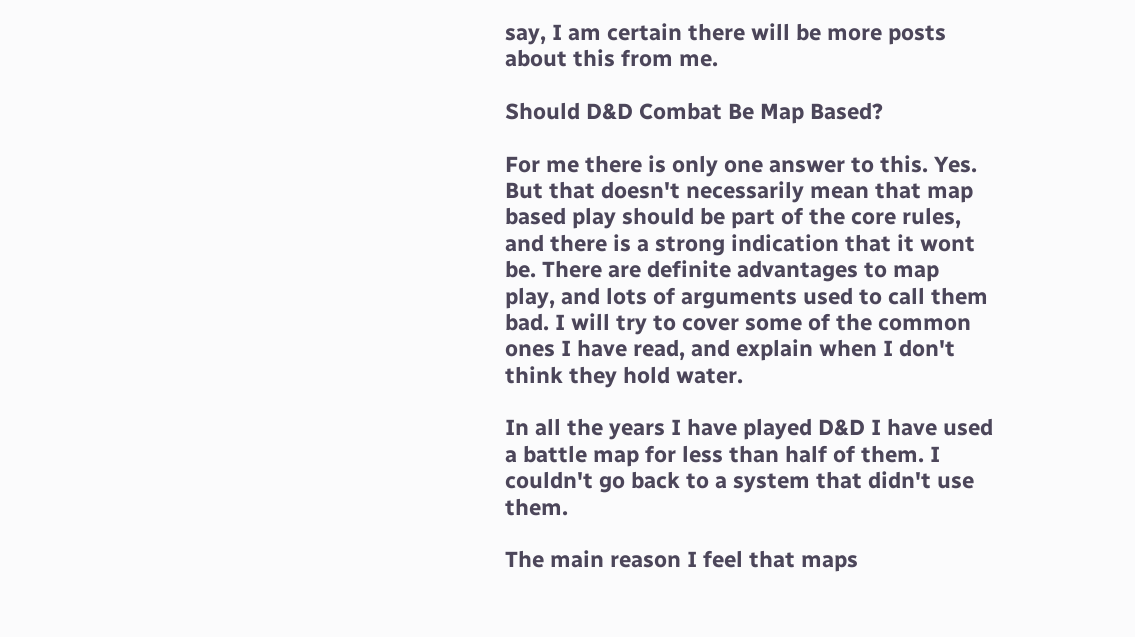say, I am certain there will be more posts about this from me.

Should D&D Combat Be Map Based?

For me there is only one answer to this. Yes. But that doesn't necessarily mean that map based play should be part of the core rules, and there is a strong indication that it wont be. There are definite advantages to map play, and lots of arguments used to call them bad. I will try to cover some of the common ones I have read, and explain when I don't think they hold water.

In all the years I have played D&D I have used a battle map for less than half of them. I couldn't go back to a system that didn't use them.

The main reason I feel that maps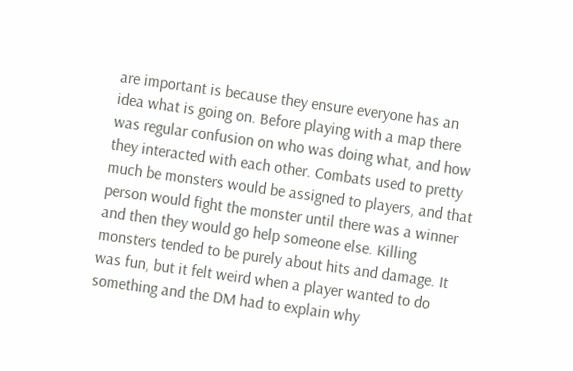are important is because they ensure everyone has an idea what is going on. Before playing with a map there was regular confusion on who was doing what, and how they interacted with each other. Combats used to pretty much be monsters would be assigned to players, and that person would fight the monster until there was a winner and then they would go help someone else. Killing monsters tended to be purely about hits and damage. It was fun, but it felt weird when a player wanted to do something and the DM had to explain why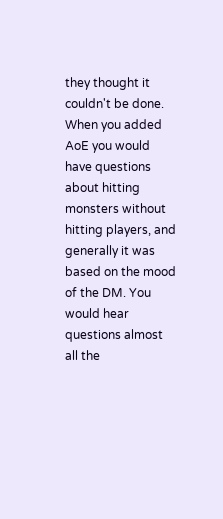they thought it couldn't be done. When you added AoE you would have questions about hitting monsters without hitting players, and generally it was based on the mood of the DM. You would hear questions almost all the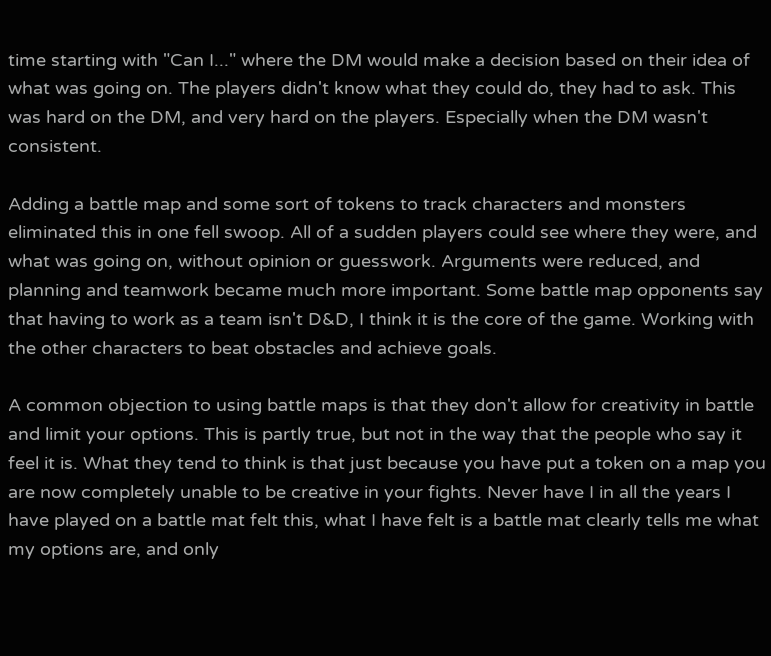time starting with "Can I..." where the DM would make a decision based on their idea of what was going on. The players didn't know what they could do, they had to ask. This was hard on the DM, and very hard on the players. Especially when the DM wasn't consistent.

Adding a battle map and some sort of tokens to track characters and monsters eliminated this in one fell swoop. All of a sudden players could see where they were, and what was going on, without opinion or guesswork. Arguments were reduced, and planning and teamwork became much more important. Some battle map opponents say that having to work as a team isn't D&D, I think it is the core of the game. Working with the other characters to beat obstacles and achieve goals.

A common objection to using battle maps is that they don't allow for creativity in battle and limit your options. This is partly true, but not in the way that the people who say it feel it is. What they tend to think is that just because you have put a token on a map you are now completely unable to be creative in your fights. Never have I in all the years I have played on a battle mat felt this, what I have felt is a battle mat clearly tells me what my options are, and only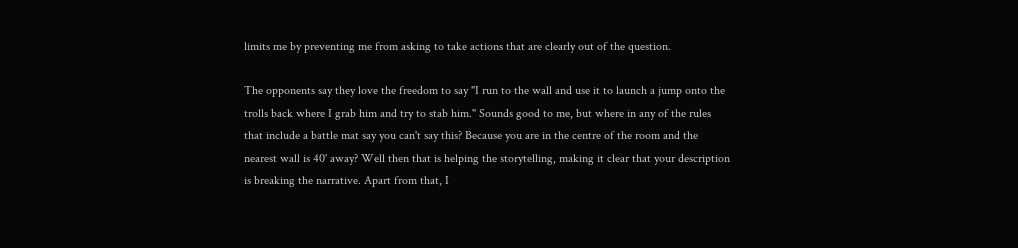limits me by preventing me from asking to take actions that are clearly out of the question.

The opponents say they love the freedom to say "I run to the wall and use it to launch a jump onto the trolls back where I grab him and try to stab him." Sounds good to me, but where in any of the rules that include a battle mat say you can't say this? Because you are in the centre of the room and the nearest wall is 40' away? Well then that is helping the storytelling, making it clear that your description is breaking the narrative. Apart from that, I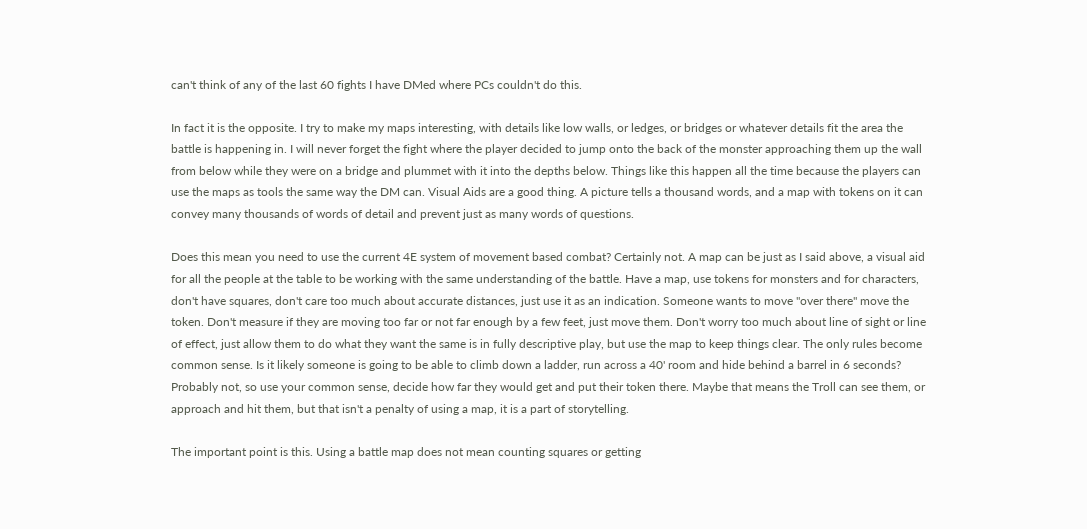can't think of any of the last 60 fights I have DMed where PCs couldn't do this.

In fact it is the opposite. I try to make my maps interesting, with details like low walls, or ledges, or bridges or whatever details fit the area the battle is happening in. I will never forget the fight where the player decided to jump onto the back of the monster approaching them up the wall from below while they were on a bridge and plummet with it into the depths below. Things like this happen all the time because the players can use the maps as tools the same way the DM can. Visual Aids are a good thing. A picture tells a thousand words, and a map with tokens on it can convey many thousands of words of detail and prevent just as many words of questions.

Does this mean you need to use the current 4E system of movement based combat? Certainly not. A map can be just as I said above, a visual aid for all the people at the table to be working with the same understanding of the battle. Have a map, use tokens for monsters and for characters, don't have squares, don't care too much about accurate distances, just use it as an indication. Someone wants to move "over there" move the token. Don't measure if they are moving too far or not far enough by a few feet, just move them. Don't worry too much about line of sight or line of effect, just allow them to do what they want the same is in fully descriptive play, but use the map to keep things clear. The only rules become common sense. Is it likely someone is going to be able to climb down a ladder, run across a 40' room and hide behind a barrel in 6 seconds? Probably not, so use your common sense, decide how far they would get and put their token there. Maybe that means the Troll can see them, or approach and hit them, but that isn't a penalty of using a map, it is a part of storytelling.

The important point is this. Using a battle map does not mean counting squares or getting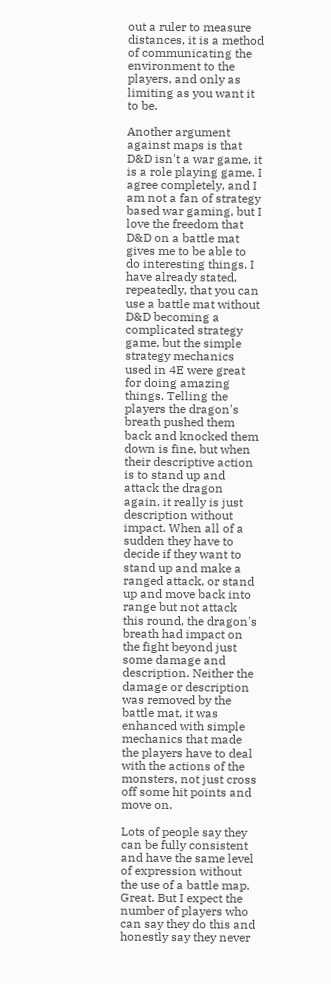out a ruler to measure distances, it is a method of communicating the environment to the players, and only as limiting as you want it to be.

Another argument against maps is that D&D isn't a war game, it is a role playing game. I agree completely, and I am not a fan of strategy based war gaming, but I love the freedom that D&D on a battle mat gives me to be able to do interesting things. I have already stated, repeatedly, that you can use a battle mat without D&D becoming a complicated strategy game, but the simple strategy mechanics used in 4E were great for doing amazing things. Telling the players the dragon's breath pushed them back and knocked them down is fine, but when their descriptive action is to stand up and attack the dragon again, it really is just description without impact. When all of a sudden they have to decide if they want to stand up and make a ranged attack, or stand up and move back into range but not attack this round, the dragon's breath had impact on the fight beyond just some damage and description. Neither the damage or description was removed by the battle mat, it was enhanced with simple mechanics that made the players have to deal with the actions of the monsters, not just cross off some hit points and move on.

Lots of people say they can be fully consistent and have the same level of expression without the use of a battle map. Great. But I expect the number of players who can say they do this and honestly say they never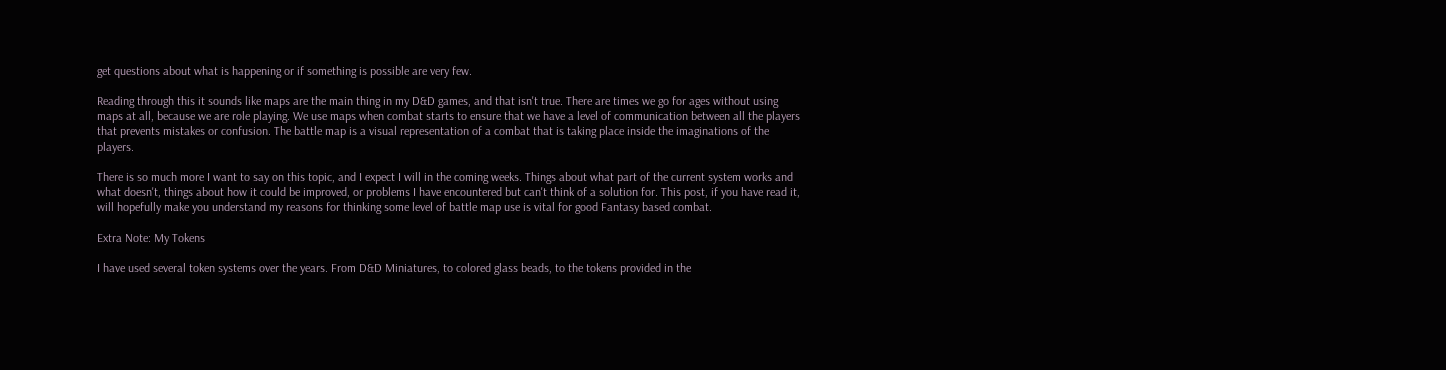get questions about what is happening or if something is possible are very few.

Reading through this it sounds like maps are the main thing in my D&D games, and that isn't true. There are times we go for ages without using maps at all, because we are role playing. We use maps when combat starts to ensure that we have a level of communication between all the players that prevents mistakes or confusion. The battle map is a visual representation of a combat that is taking place inside the imaginations of the players.

There is so much more I want to say on this topic, and I expect I will in the coming weeks. Things about what part of the current system works and what doesn't, things about how it could be improved, or problems I have encountered but can't think of a solution for. This post, if you have read it, will hopefully make you understand my reasons for thinking some level of battle map use is vital for good Fantasy based combat.

Extra Note: My Tokens

I have used several token systems over the years. From D&D Miniatures, to colored glass beads, to the tokens provided in the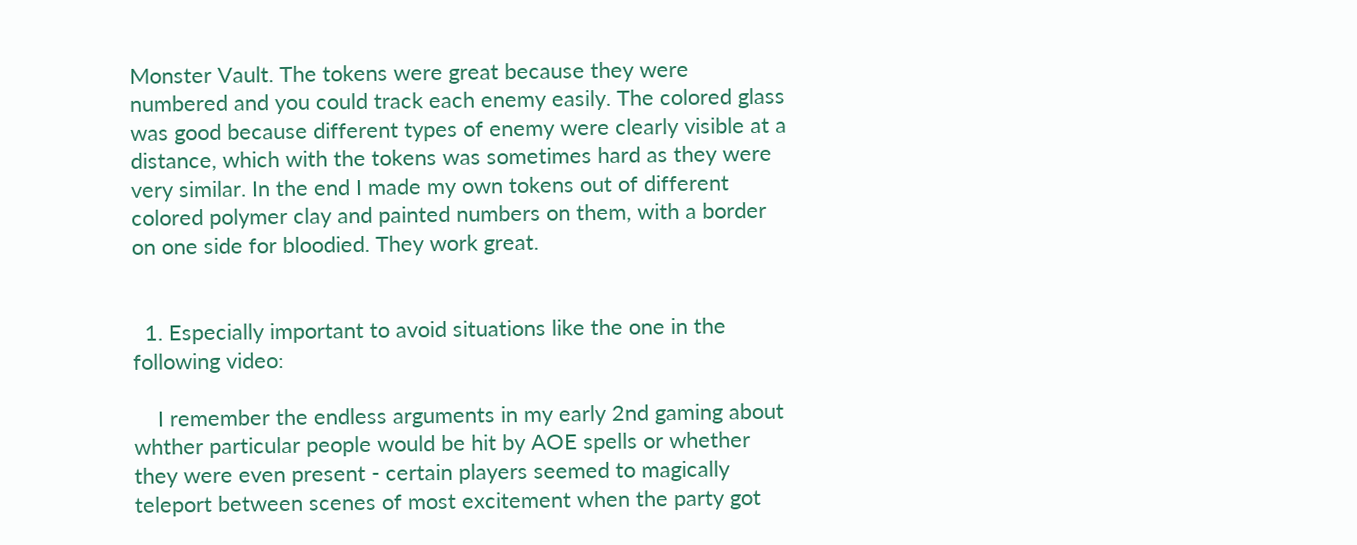Monster Vault. The tokens were great because they were numbered and you could track each enemy easily. The colored glass was good because different types of enemy were clearly visible at a distance, which with the tokens was sometimes hard as they were very similar. In the end I made my own tokens out of different colored polymer clay and painted numbers on them, with a border on one side for bloodied. They work great.


  1. Especially important to avoid situations like the one in the following video:

    I remember the endless arguments in my early 2nd gaming about whther particular people would be hit by AOE spells or whether they were even present - certain players seemed to magically teleport between scenes of most excitement when the party got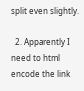split even slightly.

  2. Apparently I need to html encode the link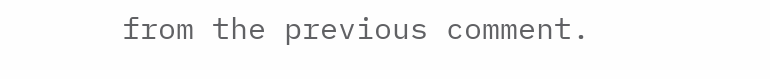from the previous comment.